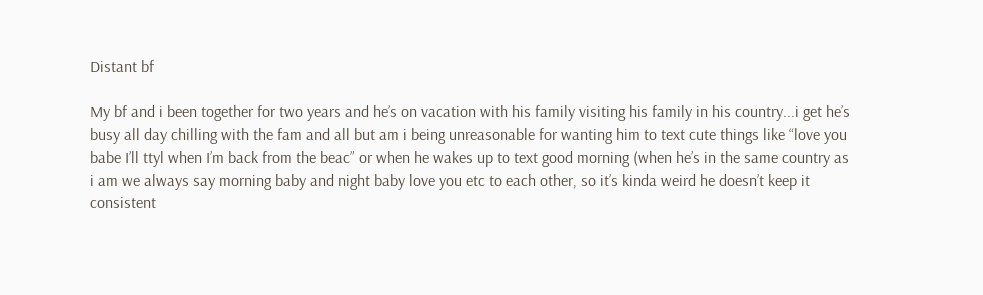Distant bf

My bf and i been together for two years and he’s on vacation with his family visiting his family in his country...i get he’s busy all day chilling with the fam and all but am i being unreasonable for wanting him to text cute things like “love you babe I’ll ttyl when I’m back from the beac” or when he wakes up to text good morning (when he’s in the same country as i am we always say morning baby and night baby love you etc to each other, so it’s kinda weird he doesn’t keep it consistent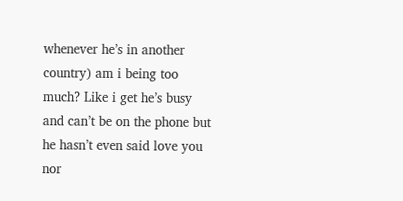whenever he’s in another country) am i being too much? Like i get he’s busy and can’t be on the phone but he hasn’t even said love you nor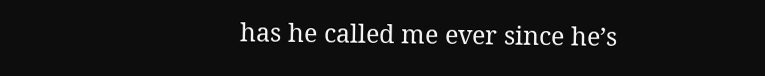has he called me ever since he’s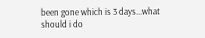been gone which is 3 days...what should i do